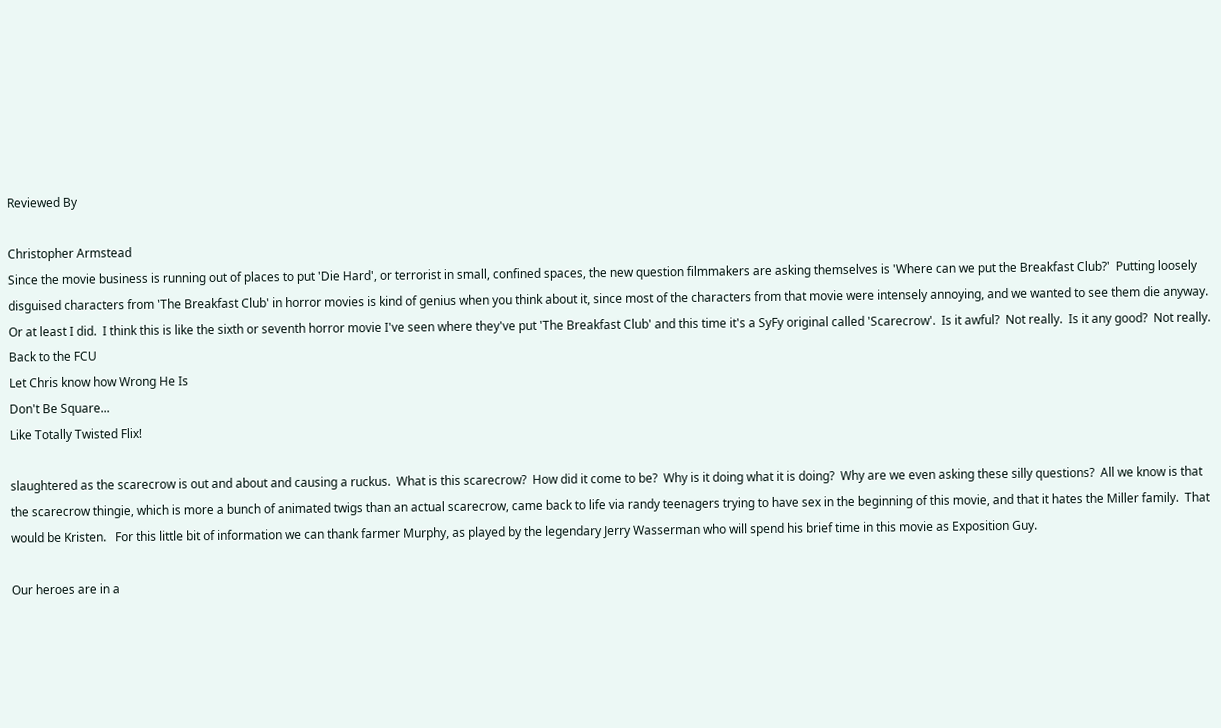Reviewed By

Christopher Armstead
Since the movie business is running out of places to put 'Die Hard', or terrorist in small, confined spaces, the new question filmmakers are asking themselves is 'Where can we put the Breakfast Club?'  Putting loosely disguised characters from 'The Breakfast Club' in horror movies is kind of genius when you think about it, since most of the characters from that movie were intensely annoying, and we wanted to see them die anyway.  Or at least I did.  I think this is like the sixth or seventh horror movie I've seen where they've put 'The Breakfast Club' and this time it's a SyFy original called 'Scarecrow'.  Is it awful?  Not really.  Is it any good?  Not really.
Back to the FCU
Let Chris know how Wrong He Is
Don't Be Square...
Like Totally Twisted Flix!

slaughtered as the scarecrow is out and about and causing a ruckus.  What is this scarecrow?  How did it come to be?  Why is it doing what it is doing?  Why are we even asking these silly questions?  All we know is that the scarecrow thingie, which is more a bunch of animated twigs than an actual scarecrow, came back to life via randy teenagers trying to have sex in the beginning of this movie, and that it hates the Miller family.  That would be Kristen.   For this little bit of information we can thank farmer Murphy, as played by the legendary Jerry Wasserman who will spend his brief time in this movie as Exposition Guy.

Our heroes are in a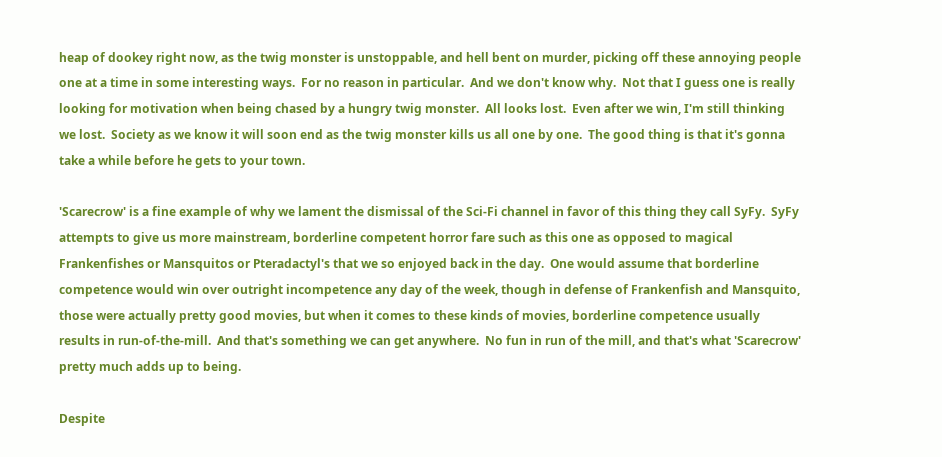heap of dookey right now, as the twig monster is unstoppable, and hell bent on murder, picking off these annoying people one at a time in some interesting ways.  For no reason in particular.  And we don't know why.  Not that I guess one is really looking for motivation when being chased by a hungry twig monster.  All looks lost.  Even after we win, I'm still thinking we lost.  Society as we know it will soon end as the twig monster kills us all one by one.  The good thing is that it's gonna take a while before he gets to your town.

'Scarecrow' is a fine example of why we lament the dismissal of the Sci-Fi channel in favor of this thing they call SyFy.  SyFy attempts to give us more mainstream, borderline competent horror fare such as this one as opposed to magical Frankenfishes or Mansquitos or Pteradactyl's that we so enjoyed back in the day.  One would assume that borderline competence would win over outright incompetence any day of the week, though in defense of Frankenfish and Mansquito, those were actually pretty good movies, but when it comes to these kinds of movies, borderline competence usually results in run-of-the-mill.  And that's something we can get anywhere.  No fun in run of the mill, and that's what 'Scarecrow' pretty much adds up to being.

Despite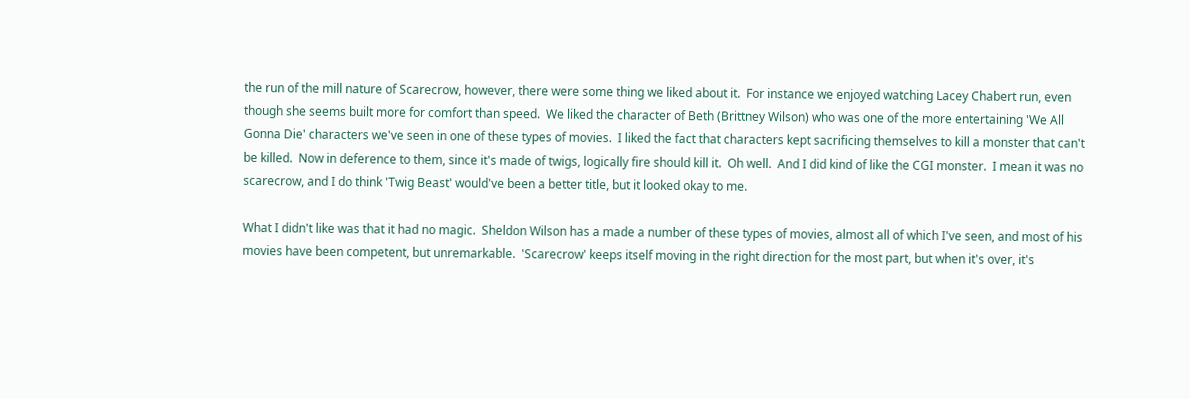the run of the mill nature of Scarecrow, however, there were some thing we liked about it.  For instance we enjoyed watching Lacey Chabert run, even though she seems built more for comfort than speed.  We liked the character of Beth (Brittney Wilson) who was one of the more entertaining 'We All Gonna Die' characters we've seen in one of these types of movies.  I liked the fact that characters kept sacrificing themselves to kill a monster that can't be killed.  Now in deference to them, since it's made of twigs, logically fire should kill it.  Oh well.  And I did kind of like the CGI monster.  I mean it was no scarecrow, and I do think 'Twig Beast' would've been a better title, but it looked okay to me.

What I didn't like was that it had no magic.  Sheldon Wilson has a made a number of these types of movies, almost all of which I've seen, and most of his movies have been competent, but unremarkable.  'Scarecrow' keeps itself moving in the right direction for the most part, but when it's over, it's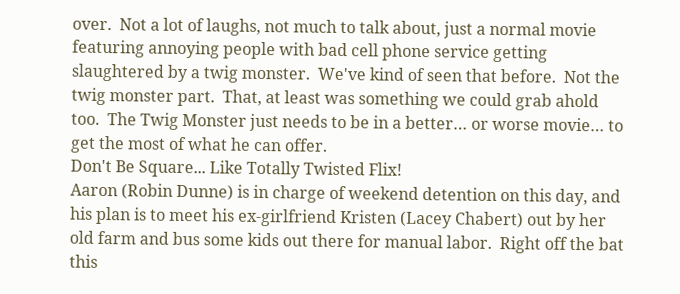over.  Not a lot of laughs, not much to talk about, just a normal movie featuring annoying people with bad cell phone service getting slaughtered by a twig monster.  We've kind of seen that before.  Not the twig monster part.  That, at least was something we could grab ahold too.  The Twig Monster just needs to be in a better… or worse movie… to get the most of what he can offer.
Don't Be Square... Like Totally Twisted Flix!
Aaron (Robin Dunne) is in charge of weekend detention on this day, and his plan is to meet his ex-girlfriend Kristen (Lacey Chabert) out by her old farm and bus some kids out there for manual labor.  Right off the bat this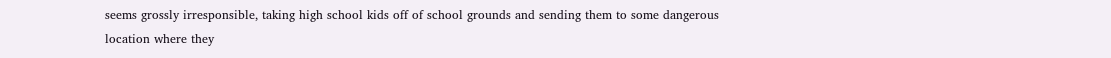seems grossly irresponsible, taking high school kids off of school grounds and sending them to some dangerous location where they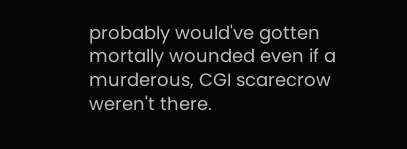probably would've gotten mortally wounded even if a murderous, CGI scarecrow weren't there.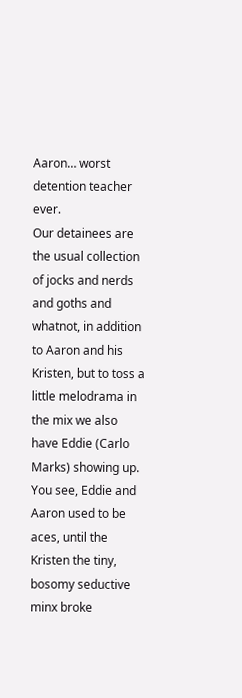Aaron… worst detention teacher ever.
Our detainees are the usual collection of jocks and nerds and goths and whatnot, in addition to Aaron and his Kristen, but to toss a little melodrama in the mix we also have Eddie (Carlo Marks) showing up.  You see, Eddie and Aaron used to be aces, until the Kristen the tiny, bosomy seductive minx broke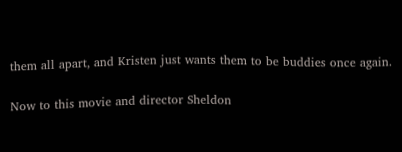them all apart, and Kristen just wants them to be buddies once again.

Now to this movie and director Sheldon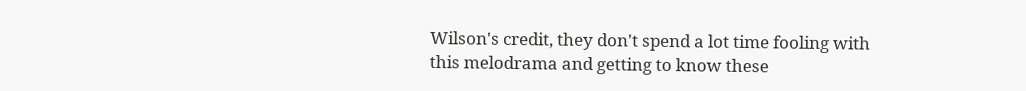Wilson's credit, they don't spend a lot time fooling with this melodrama and getting to know these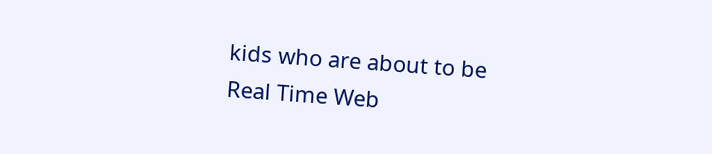kids who are about to be
Real Time Web